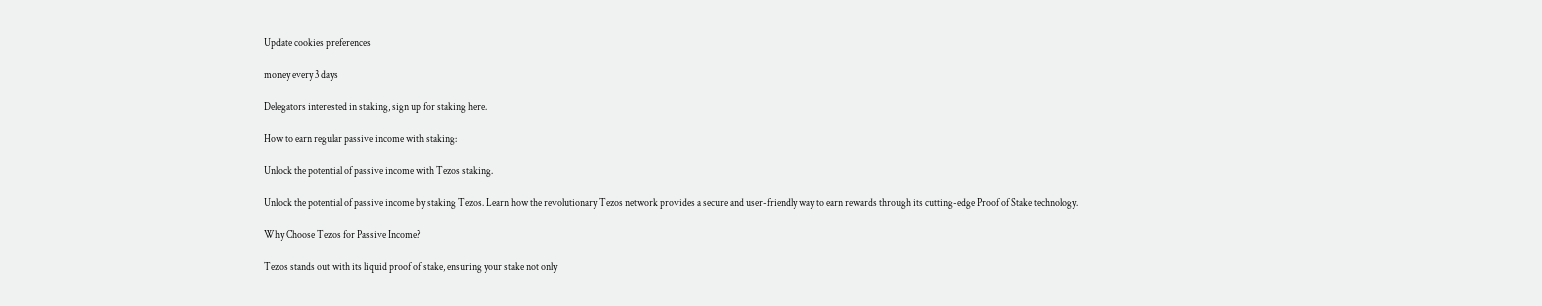Update cookies preferences

money every 3 days

Delegators interested in staking, sign up for staking here.

How to earn regular passive income with staking:

Unlock the potential of passive income with Tezos staking.

Unlock the potential of passive income by staking Tezos. Learn how the revolutionary Tezos network provides a secure and user-friendly way to earn rewards through its cutting-edge Proof of Stake technology.

Why Choose Tezos for Passive Income?

Tezos stands out with its liquid proof of stake, ensuring your stake not only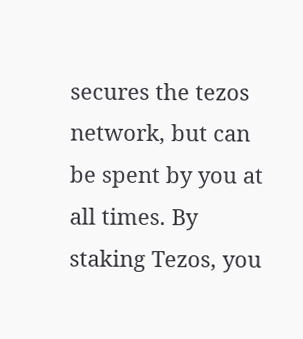secures the tezos network, but can be spent by you at all times. By staking Tezos, you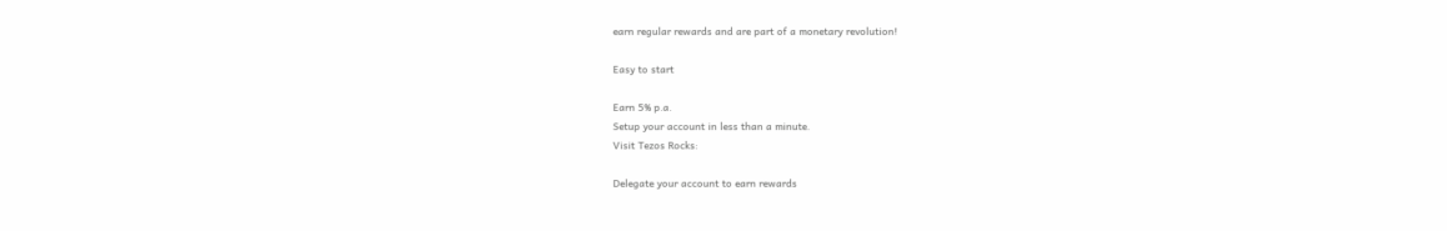earn regular rewards and are part of a monetary revolution!

Easy to start

Earn 5% p.a.
Setup your account in less than a minute.
Visit Tezos Rocks:

Delegate your account to earn rewards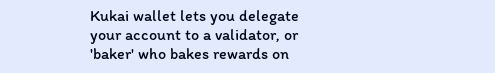Kukai wallet lets you delegate your account to a validator, or 'baker' who bakes rewards on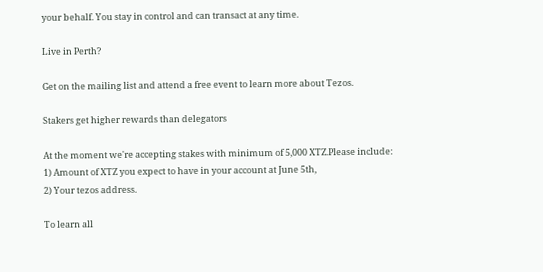your behalf. You stay in control and can transact at any time.

Live in Perth?

Get on the mailing list and attend a free event to learn more about Tezos.

Stakers get higher rewards than delegators

At the moment we're accepting stakes with minimum of 5,000 XTZ.Please include:
1) Amount of XTZ you expect to have in your account at June 5th,
2) Your tezos address.

To learn all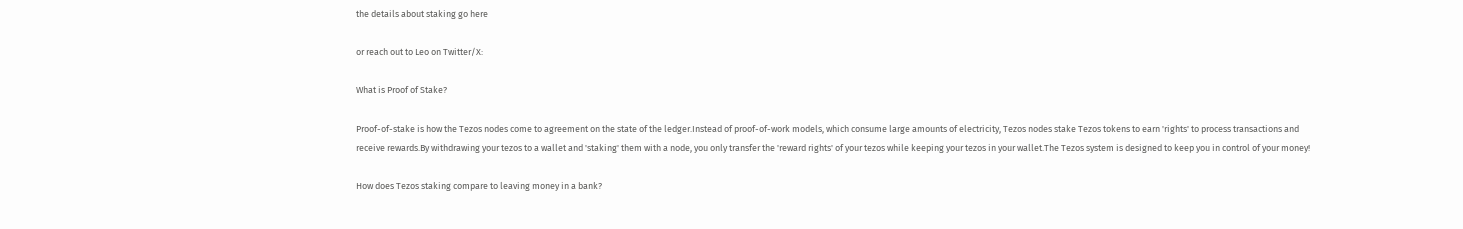the details about staking go here

or reach out to Leo on Twitter/X:

What is Proof of Stake?

Proof-of-stake is how the Tezos nodes come to agreement on the state of the ledger.Instead of proof-of-work models, which consume large amounts of electricity, Tezos nodes stake Tezos tokens to earn 'rights' to process transactions and receive rewards.By withdrawing your tezos to a wallet and 'staking' them with a node, you only transfer the 'reward rights' of your tezos while keeping your tezos in your wallet.The Tezos system is designed to keep you in control of your money!

How does Tezos staking compare to leaving money in a bank?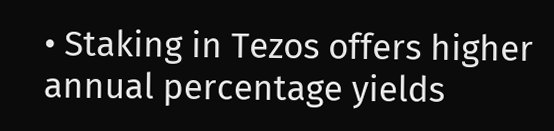• Staking in Tezos offers higher annual percentage yields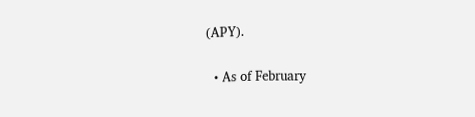(APY).

  • As of February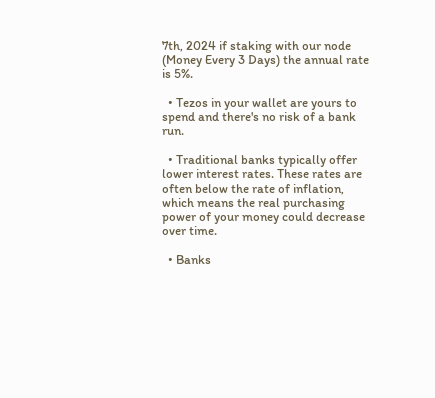7th, 2024 if staking with our node (Money Every 3 Days) the annual rate is 5%.

  • Tezos in your wallet are yours to spend and there's no risk of a bank run.

  • Traditional banks typically offer lower interest rates. These rates are often below the rate of inflation, which means the real purchasing power of your money could decrease over time.

  • Banks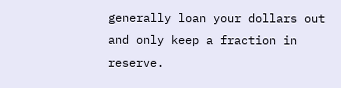generally loan your dollars out and only keep a fraction in reserve.